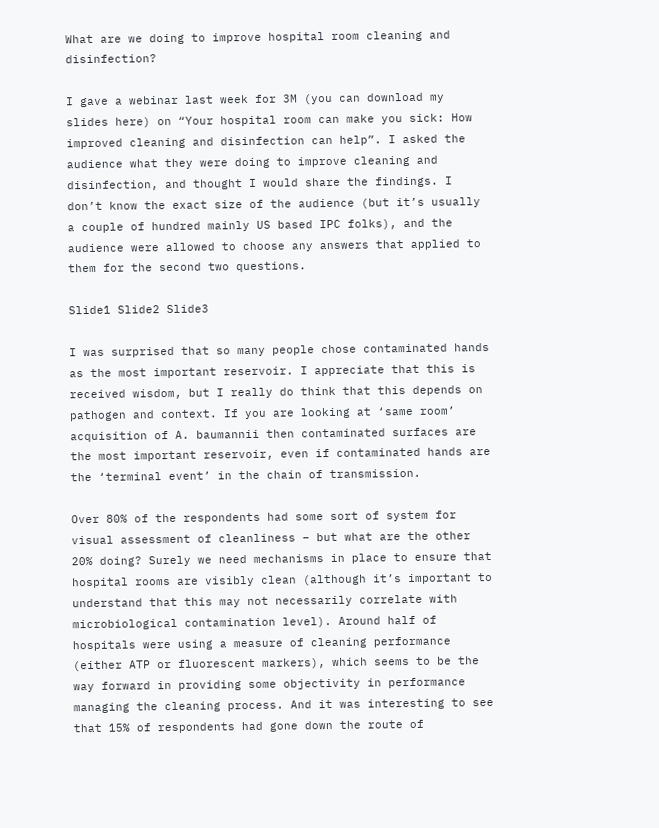What are we doing to improve hospital room cleaning and disinfection?

I gave a webinar last week for 3M (you can download my slides here) on “Your hospital room can make you sick: How improved cleaning and disinfection can help”. I asked the audience what they were doing to improve cleaning and disinfection, and thought I would share the findings. I don’t know the exact size of the audience (but it’s usually a couple of hundred mainly US based IPC folks), and the audience were allowed to choose any answers that applied to them for the second two questions.

Slide1 Slide2 Slide3

I was surprised that so many people chose contaminated hands as the most important reservoir. I appreciate that this is received wisdom, but I really do think that this depends on pathogen and context. If you are looking at ‘same room’ acquisition of A. baumannii then contaminated surfaces are the most important reservoir, even if contaminated hands are the ‘terminal event’ in the chain of transmission.

Over 80% of the respondents had some sort of system for visual assessment of cleanliness – but what are the other 20% doing? Surely we need mechanisms in place to ensure that hospital rooms are visibly clean (although it’s important to understand that this may not necessarily correlate with microbiological contamination level). Around half of hospitals were using a measure of cleaning performance (either ATP or fluorescent markers), which seems to be the way forward in providing some objectivity in performance managing the cleaning process. And it was interesting to see that 15% of respondents had gone down the route of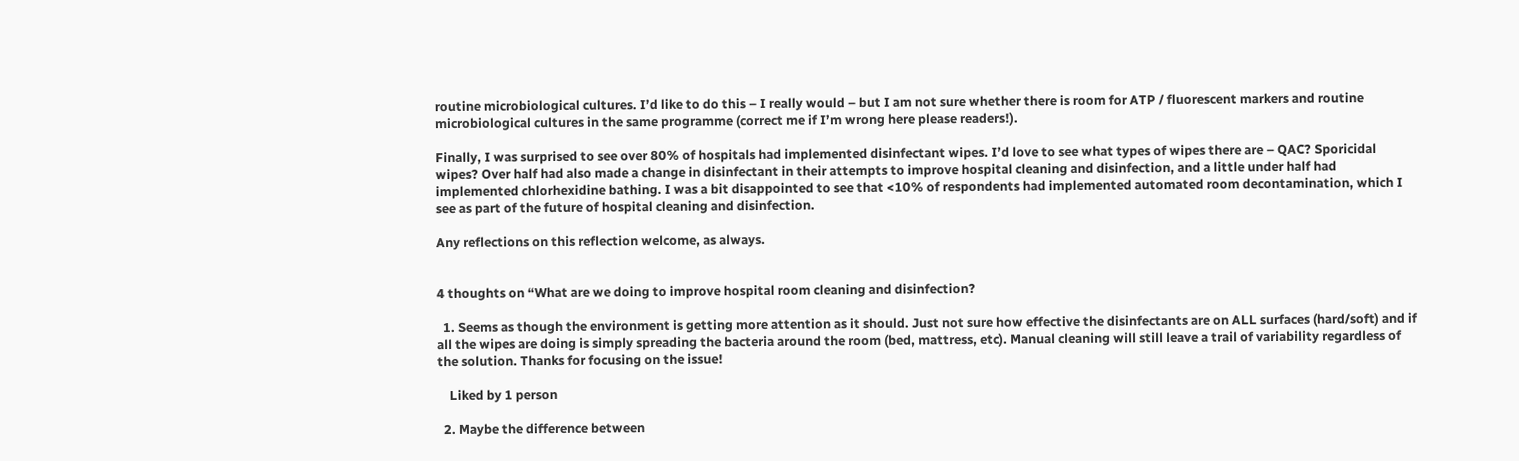routine microbiological cultures. I’d like to do this – I really would – but I am not sure whether there is room for ATP / fluorescent markers and routine microbiological cultures in the same programme (correct me if I’m wrong here please readers!).

Finally, I was surprised to see over 80% of hospitals had implemented disinfectant wipes. I’d love to see what types of wipes there are – QAC? Sporicidal wipes? Over half had also made a change in disinfectant in their attempts to improve hospital cleaning and disinfection, and a little under half had implemented chlorhexidine bathing. I was a bit disappointed to see that <10% of respondents had implemented automated room decontamination, which I see as part of the future of hospital cleaning and disinfection.

Any reflections on this reflection welcome, as always.


4 thoughts on “What are we doing to improve hospital room cleaning and disinfection?

  1. Seems as though the environment is getting more attention as it should. Just not sure how effective the disinfectants are on ALL surfaces (hard/soft) and if all the wipes are doing is simply spreading the bacteria around the room (bed, mattress, etc). Manual cleaning will still leave a trail of variability regardless of the solution. Thanks for focusing on the issue!

    Liked by 1 person

  2. Maybe the difference between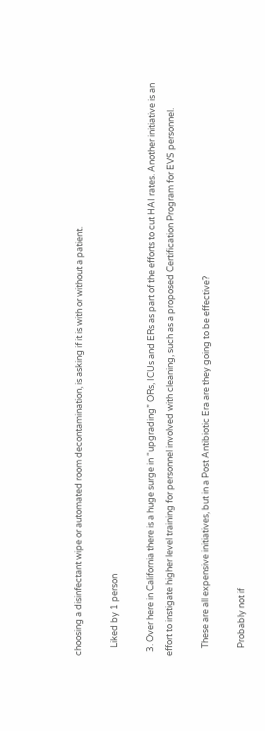choosing a disinfectant wipe or automated room decontamination, is asking if it is with or without a patient.

    Liked by 1 person

  3. Over here in California there is a huge surge in “upgrading” ORs, ICUs and ERs as part of the efforts to cut HAI rates. Another initiative is an effort to instigate higher level training for personnel involved with cleaning, such as a proposed Certification Program for EVS personnel.

    These are all expensive initiatives, but in a Post Antibiotic Era are they going to be effective?

    Probably not if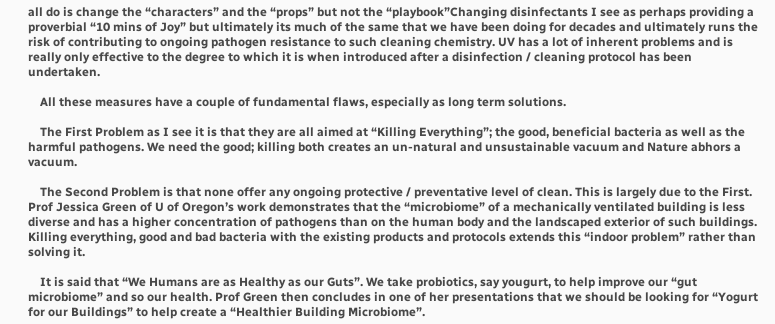all do is change the “characters” and the “props” but not the “playbook”Changing disinfectants I see as perhaps providing a proverbial “10 mins of Joy” but ultimately its much of the same that we have been doing for decades and ultimately runs the risk of contributing to ongoing pathogen resistance to such cleaning chemistry. UV has a lot of inherent problems and is really only effective to the degree to which it is when introduced after a disinfection / cleaning protocol has been undertaken.

    All these measures have a couple of fundamental flaws, especially as long term solutions.

    The First Problem as I see it is that they are all aimed at “Killing Everything”; the good, beneficial bacteria as well as the harmful pathogens. We need the good; killing both creates an un-natural and unsustainable vacuum and Nature abhors a vacuum.

    The Second Problem is that none offer any ongoing protective / preventative level of clean. This is largely due to the First. Prof Jessica Green of U of Oregon’s work demonstrates that the “microbiome” of a mechanically ventilated building is less diverse and has a higher concentration of pathogens than on the human body and the landscaped exterior of such buildings. Killing everything, good and bad bacteria with the existing products and protocols extends this “indoor problem” rather than solving it.

    It is said that “We Humans are as Healthy as our Guts”. We take probiotics, say yougurt, to help improve our “gut microbiome” and so our health. Prof Green then concludes in one of her presentations that we should be looking for “Yogurt for our Buildings” to help create a “Healthier Building Microbiome”.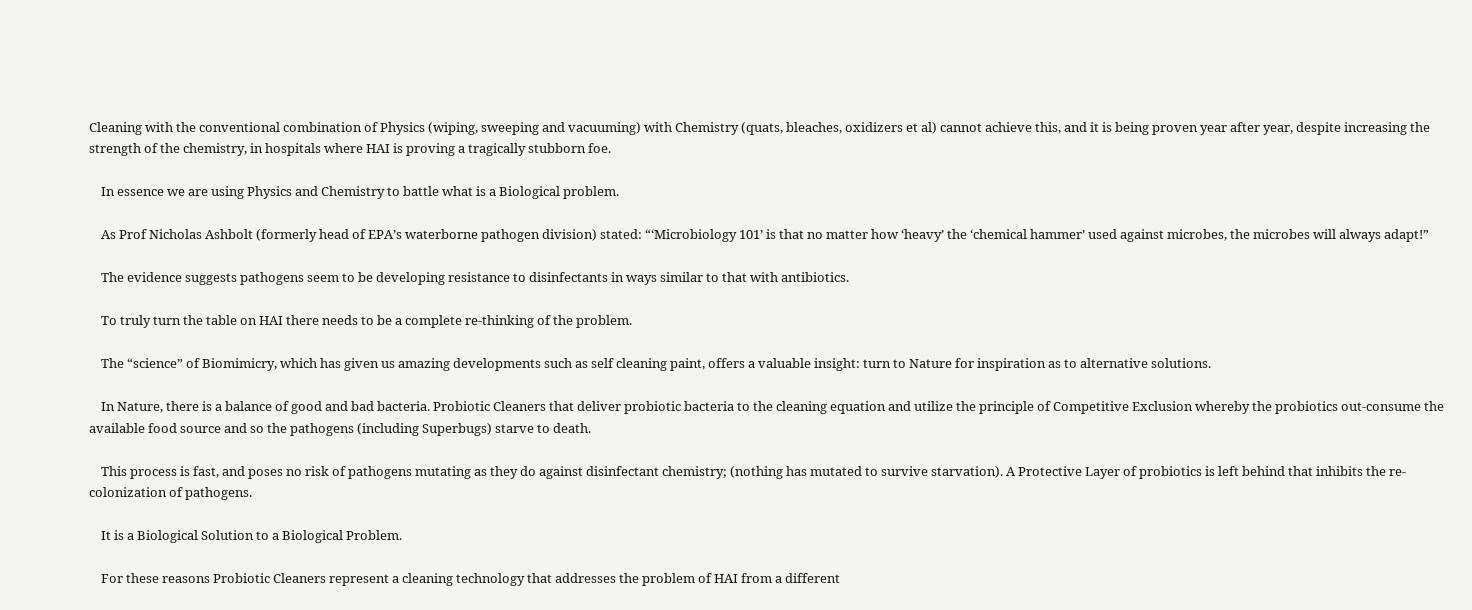Cleaning with the conventional combination of Physics (wiping, sweeping and vacuuming) with Chemistry (quats, bleaches, oxidizers et al) cannot achieve this, and it is being proven year after year, despite increasing the strength of the chemistry, in hospitals where HAI is proving a tragically stubborn foe.

    In essence we are using Physics and Chemistry to battle what is a Biological problem.

    As Prof Nicholas Ashbolt (formerly head of EPA’s waterborne pathogen division) stated: “‘Microbiology 101’ is that no matter how ‘heavy’ the ‘chemical hammer’ used against microbes, the microbes will always adapt!”

    The evidence suggests pathogens seem to be developing resistance to disinfectants in ways similar to that with antibiotics.

    To truly turn the table on HAI there needs to be a complete re-thinking of the problem.

    The “science” of Biomimicry, which has given us amazing developments such as self cleaning paint, offers a valuable insight: turn to Nature for inspiration as to alternative solutions.

    In Nature, there is a balance of good and bad bacteria. Probiotic Cleaners that deliver probiotic bacteria to the cleaning equation and utilize the principle of Competitive Exclusion whereby the probiotics out-consume the available food source and so the pathogens (including Superbugs) starve to death.

    This process is fast, and poses no risk of pathogens mutating as they do against disinfectant chemistry; (nothing has mutated to survive starvation). A Protective Layer of probiotics is left behind that inhibits the re-colonization of pathogens.

    It is a Biological Solution to a Biological Problem.

    For these reasons Probiotic Cleaners represent a cleaning technology that addresses the problem of HAI from a different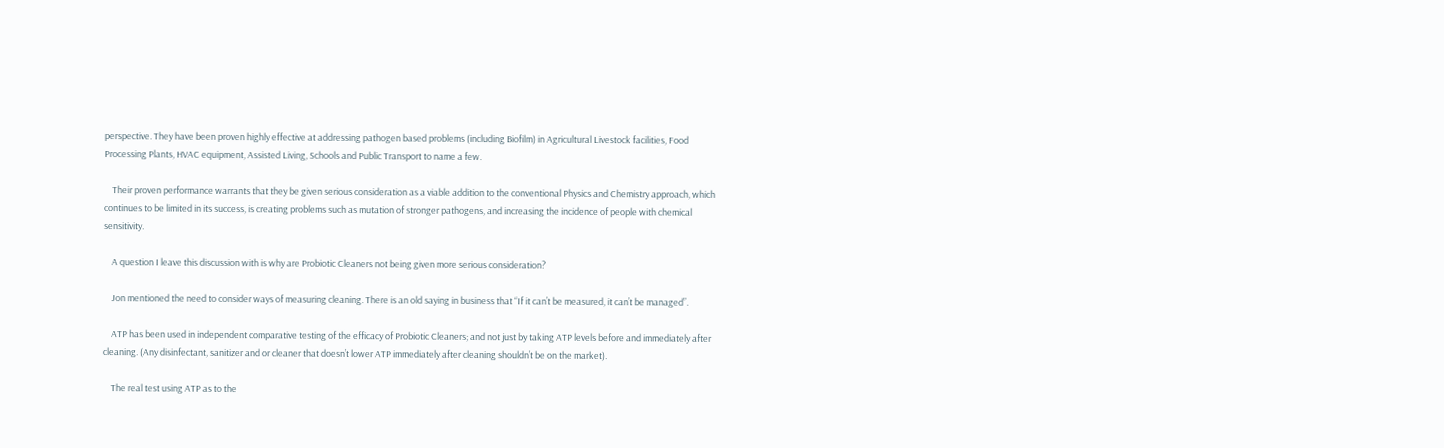perspective. They have been proven highly effective at addressing pathogen based problems (including Biofilm) in Agricultural Livestock facilities, Food Processing Plants, HVAC equipment, Assisted Living, Schools and Public Transport to name a few.

    Their proven performance warrants that they be given serious consideration as a viable addition to the conventional Physics and Chemistry approach, which continues to be limited in its success, is creating problems such as mutation of stronger pathogens, and increasing the incidence of people with chemical sensitivity.

    A question I leave this discussion with is why are Probiotic Cleaners not being given more serious consideration?

    Jon mentioned the need to consider ways of measuring cleaning. There is an old saying in business that “If it can’t be measured, it can’t be managed”.

    ATP has been used in independent comparative testing of the efficacy of Probiotic Cleaners; and not just by taking ATP levels before and immediately after cleaning. (Any disinfectant, sanitizer and or cleaner that doesn’t lower ATP immediately after cleaning shouldn’t be on the market).

    The real test using ATP as to the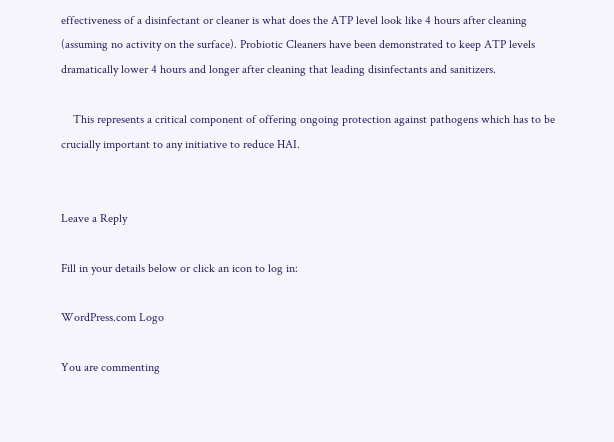effectiveness of a disinfectant or cleaner is what does the ATP level look like 4 hours after cleaning (assuming no activity on the surface). Probiotic Cleaners have been demonstrated to keep ATP levels dramatically lower 4 hours and longer after cleaning that leading disinfectants and sanitizers.

    This represents a critical component of offering ongoing protection against pathogens which has to be crucially important to any initiative to reduce HAI.


Leave a Reply

Fill in your details below or click an icon to log in:

WordPress.com Logo

You are commenting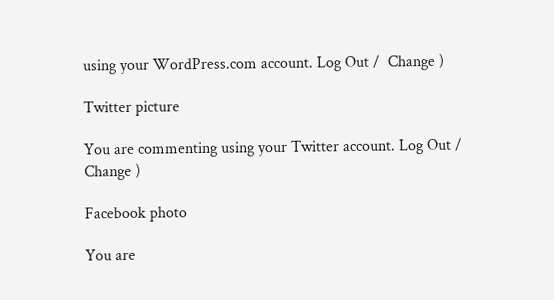using your WordPress.com account. Log Out /  Change )

Twitter picture

You are commenting using your Twitter account. Log Out /  Change )

Facebook photo

You are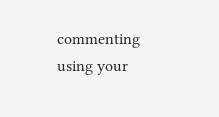commenting using your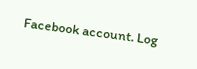Facebook account. Log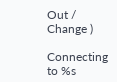Out /  Change )

Connecting to %s